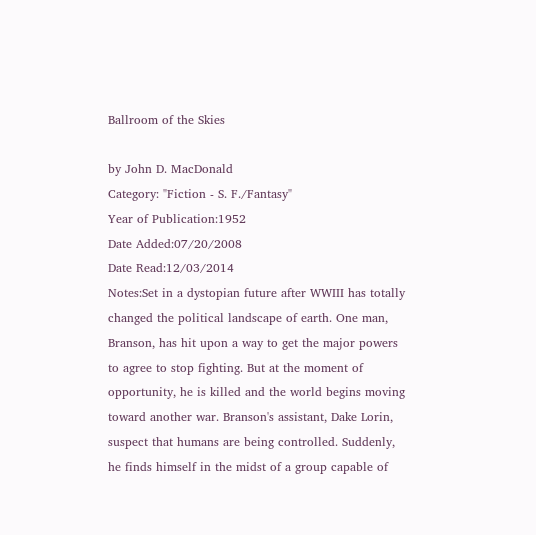Ballroom of the Skies

by John D. MacDonald
Category: "Fiction - S. F./Fantasy"
Year of Publication:1952
Date Added:07/20/2008
Date Read:12/03/2014
Notes:Set in a dystopian future after WWIII has totally changed the political landscape of earth. One man, Branson, has hit upon a way to get the major powers to agree to stop fighting. But at the moment of opportunity, he is killed and the world begins moving toward another war. Branson's assistant, Dake Lorin, suspect that humans are being controlled. Suddenly, he finds himself in the midst of a group capable of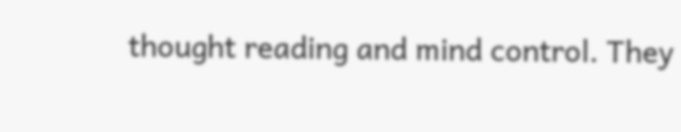thought reading and mind control. They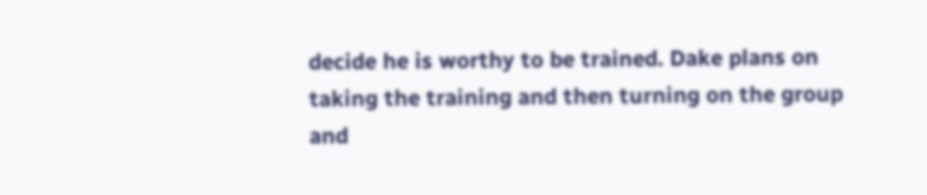decide he is worthy to be trained. Dake plans on taking the training and then turning on the group and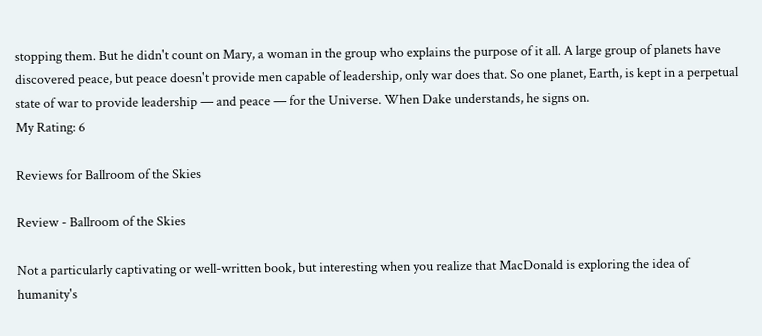stopping them. But he didn't count on Mary, a woman in the group who explains the purpose of it all. A large group of planets have discovered peace, but peace doesn't provide men capable of leadership, only war does that. So one planet, Earth, is kept in a perpetual state of war to provide leadership — and peace — for the Universe. When Dake understands, he signs on.
My Rating: 6

Reviews for Ballroom of the Skies

Review - Ballroom of the Skies

Not a particularly captivating or well-written book, but interesting when you realize that MacDonald is exploring the idea of humanity's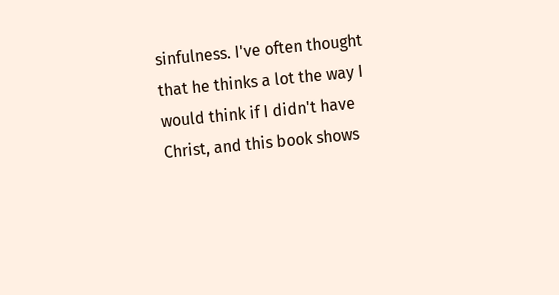sinfulness. I've often thought that he thinks a lot the way I would think if I didn't have Christ, and this book shows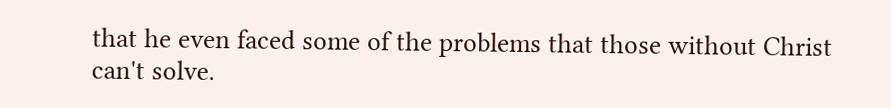that he even faced some of the problems that those without Christ can't solve.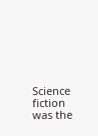Science fiction was the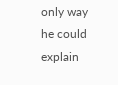only way he could explain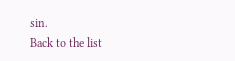sin.
Back to the list